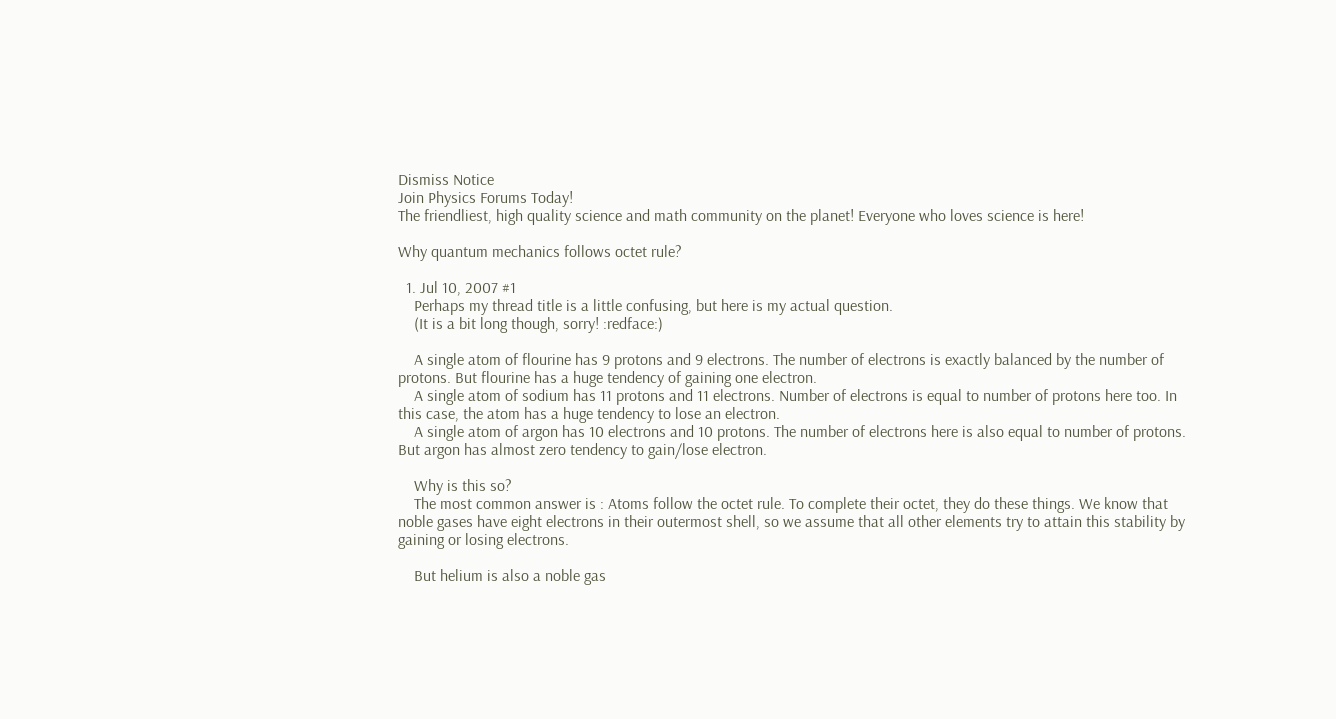Dismiss Notice
Join Physics Forums Today!
The friendliest, high quality science and math community on the planet! Everyone who loves science is here!

Why quantum mechanics follows octet rule?

  1. Jul 10, 2007 #1
    Perhaps my thread title is a little confusing, but here is my actual question.
    (It is a bit long though, sorry! :redface:)

    A single atom of flourine has 9 protons and 9 electrons. The number of electrons is exactly balanced by the number of protons. But flourine has a huge tendency of gaining one electron.
    A single atom of sodium has 11 protons and 11 electrons. Number of electrons is equal to number of protons here too. In this case, the atom has a huge tendency to lose an electron.
    A single atom of argon has 10 electrons and 10 protons. The number of electrons here is also equal to number of protons. But argon has almost zero tendency to gain/lose electron.

    Why is this so?
    The most common answer is : Atoms follow the octet rule. To complete their octet, they do these things. We know that noble gases have eight electrons in their outermost shell, so we assume that all other elements try to attain this stability by gaining or losing electrons.

    But helium is also a noble gas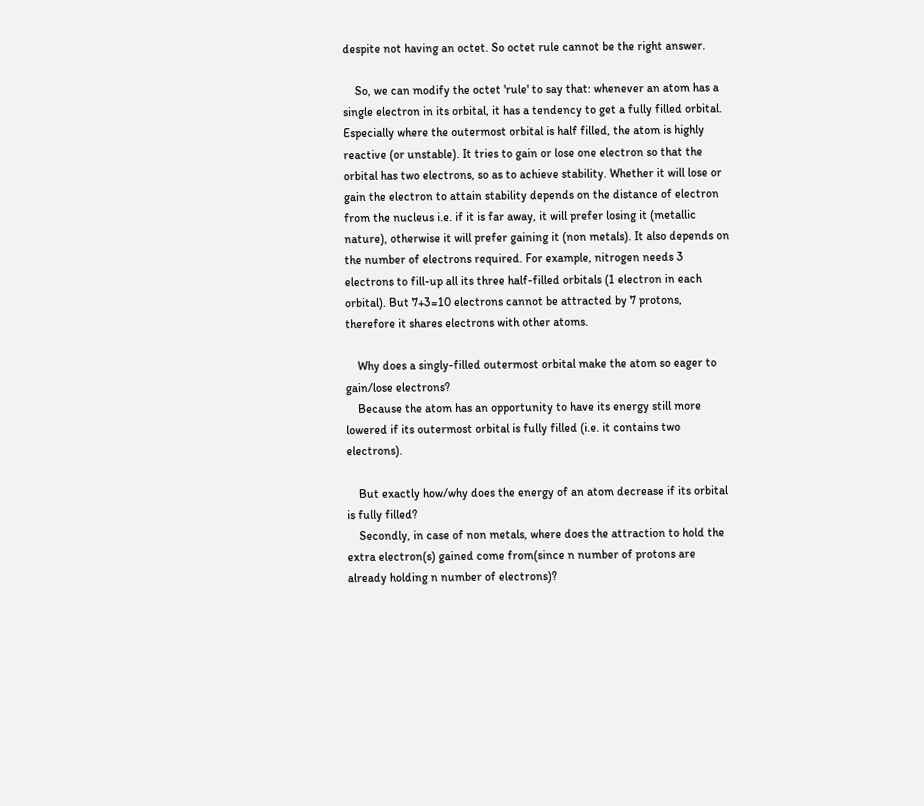despite not having an octet. So octet rule cannot be the right answer.

    So, we can modify the octet 'rule' to say that: whenever an atom has a single electron in its orbital, it has a tendency to get a fully filled orbital. Especially where the outermost orbital is half filled, the atom is highly reactive (or unstable). It tries to gain or lose one electron so that the orbital has two electrons, so as to achieve stability. Whether it will lose or gain the electron to attain stability depends on the distance of electron from the nucleus i.e. if it is far away, it will prefer losing it (metallic nature), otherwise it will prefer gaining it (non metals). It also depends on the number of electrons required. For example, nitrogen needs 3 electrons to fill-up all its three half-filled orbitals (1 electron in each orbital). But 7+3=10 electrons cannot be attracted by 7 protons, therefore it shares electrons with other atoms.

    Why does a singly-filled outermost orbital make the atom so eager to gain/lose electrons?
    Because the atom has an opportunity to have its energy still more lowered if its outermost orbital is fully filled (i.e. it contains two electrons).

    But exactly how/why does the energy of an atom decrease if its orbital is fully filled?
    Secondly, in case of non metals, where does the attraction to hold the extra electron(s) gained come from(since n number of protons are already holding n number of electrons)?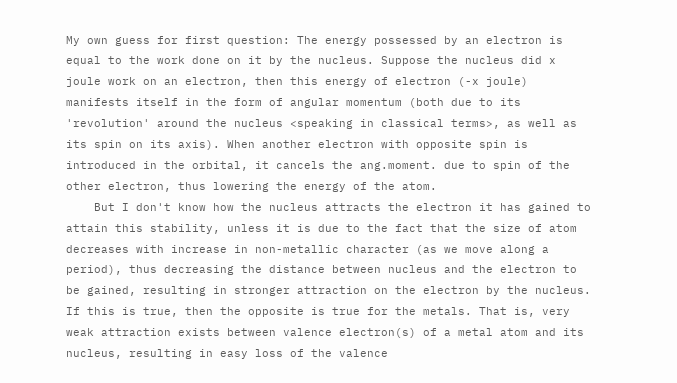My own guess for first question: The energy possessed by an electron is equal to the work done on it by the nucleus. Suppose the nucleus did x joule work on an electron, then this energy of electron (-x joule) manifests itself in the form of angular momentum (both due to its 'revolution' around the nucleus <speaking in classical terms>, as well as its spin on its axis). When another electron with opposite spin is introduced in the orbital, it cancels the ang.moment. due to spin of the other electron, thus lowering the energy of the atom.
    But I don't know how the nucleus attracts the electron it has gained to attain this stability, unless it is due to the fact that the size of atom decreases with increase in non-metallic character (as we move along a period), thus decreasing the distance between nucleus and the electron to be gained, resulting in stronger attraction on the electron by the nucleus. If this is true, then the opposite is true for the metals. That is, very weak attraction exists between valence electron(s) of a metal atom and its nucleus, resulting in easy loss of the valence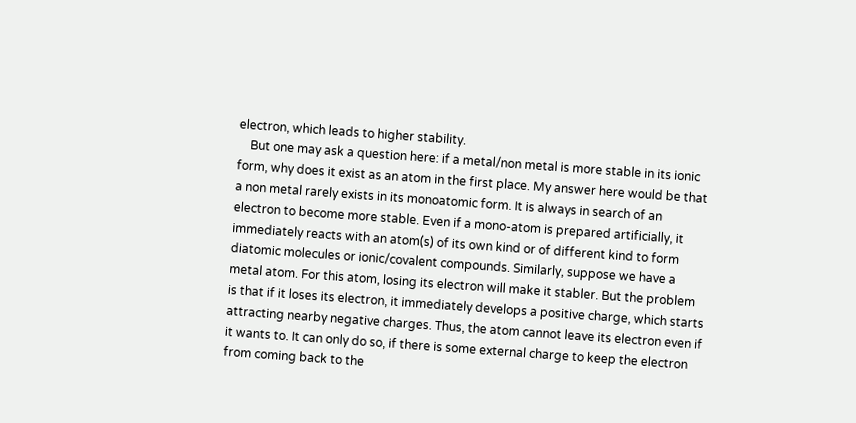electron, which leads to higher stability.
    But one may ask a question here: if a metal/non metal is more stable in its ionic form, why does it exist as an atom in the first place. My answer here would be that a non metal rarely exists in its monoatomic form. It is always in search of an electron to become more stable. Even if a mono-atom is prepared artificially, it immediately reacts with an atom(s) of its own kind or of different kind to form diatomic molecules or ionic/covalent compounds. Similarly, suppose we have a metal atom. For this atom, losing its electron will make it stabler. But the problem is that if it loses its electron, it immediately develops a positive charge, which starts attracting nearby negative charges. Thus, the atom cannot leave its electron even if it wants to. It can only do so, if there is some external charge to keep the electron from coming back to the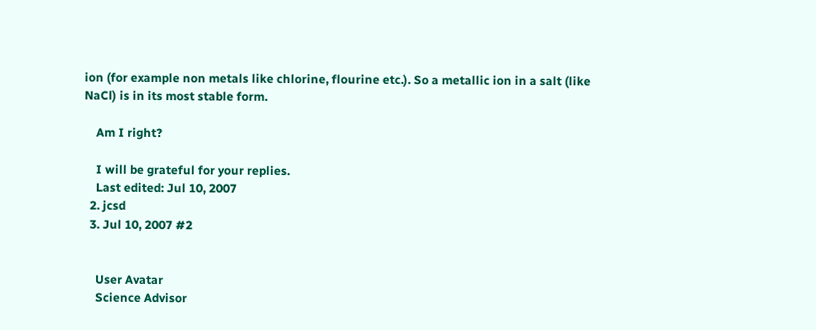ion (for example non metals like chlorine, flourine etc.). So a metallic ion in a salt (like NaCl) is in its most stable form.

    Am I right?

    I will be grateful for your replies.
    Last edited: Jul 10, 2007
  2. jcsd
  3. Jul 10, 2007 #2


    User Avatar
    Science Advisor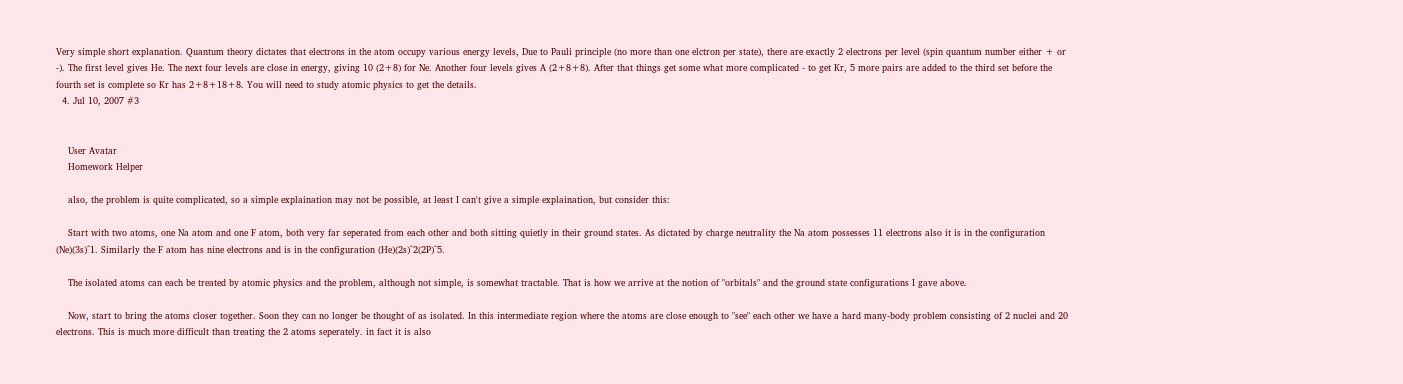Very simple short explanation. Quantum theory dictates that electrons in the atom occupy various energy levels, Due to Pauli principle (no more than one elctron per state), there are exactly 2 electrons per level (spin quantum number either + or -). The first level gives He. The next four levels are close in energy, giving 10 (2+8) for Ne. Another four levels gives A (2+8+8). After that things get some what more complicated - to get Kr, 5 more pairs are added to the third set before the fourth set is complete so Kr has 2+8+18+8. You will need to study atomic physics to get the details.
  4. Jul 10, 2007 #3


    User Avatar
    Homework Helper

    also, the problem is quite complicated, so a simple explaination may not be possible, at least I can't give a simple explaination, but consider this:

    Start with two atoms, one Na atom and one F atom, both very far seperated from each other and both sitting quietly in their ground states. As dictated by charge neutrality the Na atom possesses 11 electrons also it is in the configuration (Ne)(3s)^1. Similarly the F atom has nine electrons and is in the configuration (He)(2s)^2(2P)^5.

    The isolated atoms can each be treated by atomic physics and the problem, although not simple, is somewhat tractable. That is how we arrive at the notion of "orbitals" and the ground state configurations I gave above.

    Now, start to bring the atoms closer together. Soon they can no longer be thought of as isolated. In this intermediate region where the atoms are close enough to "see" each other we have a hard many-body problem consisting of 2 nuclei and 20 electrons. This is much more difficult than treating the 2 atoms seperately. in fact it is also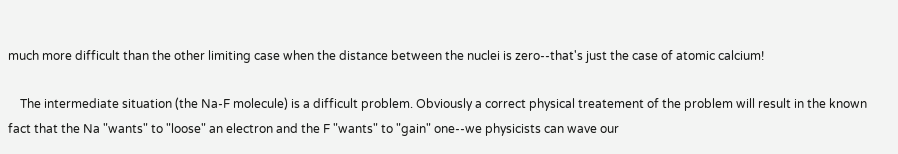much more difficult than the other limiting case when the distance between the nuclei is zero--that's just the case of atomic calcium!

    The intermediate situation (the Na-F molecule) is a difficult problem. Obviously a correct physical treatement of the problem will result in the known fact that the Na "wants" to "loose" an electron and the F "wants" to "gain" one--we physicists can wave our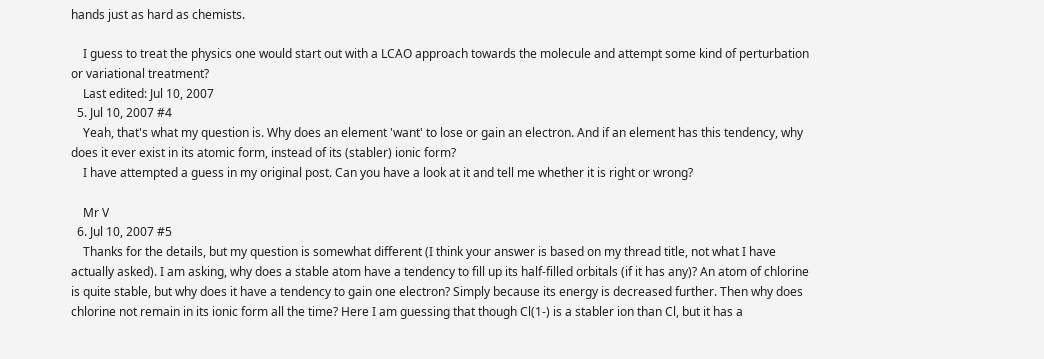hands just as hard as chemists.

    I guess to treat the physics one would start out with a LCAO approach towards the molecule and attempt some kind of perturbation or variational treatment?
    Last edited: Jul 10, 2007
  5. Jul 10, 2007 #4
    Yeah, that's what my question is. Why does an element 'want' to lose or gain an electron. And if an element has this tendency, why does it ever exist in its atomic form, instead of its (stabler) ionic form?
    I have attempted a guess in my original post. Can you have a look at it and tell me whether it is right or wrong?

    Mr V
  6. Jul 10, 2007 #5
    Thanks for the details, but my question is somewhat different (I think your answer is based on my thread title, not what I have actually asked). I am asking, why does a stable atom have a tendency to fill up its half-filled orbitals (if it has any)? An atom of chlorine is quite stable, but why does it have a tendency to gain one electron? Simply because its energy is decreased further. Then why does chlorine not remain in its ionic form all the time? Here I am guessing that though Cl(1-) is a stabler ion than Cl, but it has a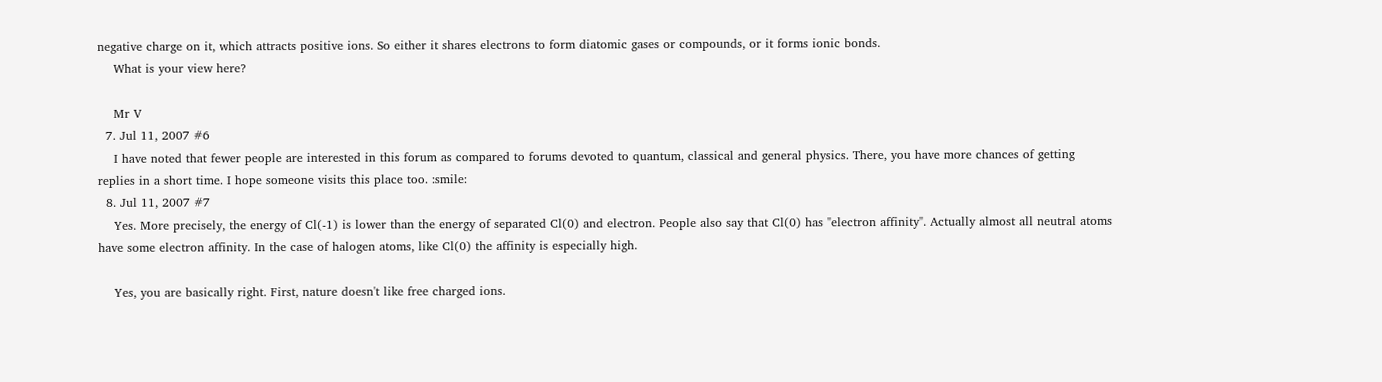negative charge on it, which attracts positive ions. So either it shares electrons to form diatomic gases or compounds, or it forms ionic bonds.
    What is your view here?

    Mr V
  7. Jul 11, 2007 #6
    I have noted that fewer people are interested in this forum as compared to forums devoted to quantum, classical and general physics. There, you have more chances of getting replies in a short time. I hope someone visits this place too. :smile:
  8. Jul 11, 2007 #7
    Yes. More precisely, the energy of Cl(-1) is lower than the energy of separated Cl(0) and electron. People also say that Cl(0) has "electron affinity". Actually almost all neutral atoms have some electron affinity. In the case of halogen atoms, like Cl(0) the affinity is especially high.

    Yes, you are basically right. First, nature doesn't like free charged ions.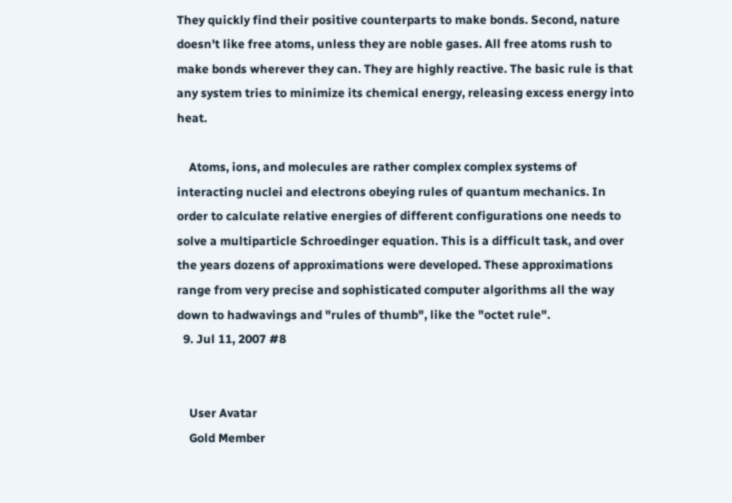They quickly find their positive counterparts to make bonds. Second, nature doesn't like free atoms, unless they are noble gases. All free atoms rush to make bonds wherever they can. They are highly reactive. The basic rule is that any system tries to minimize its chemical energy, releasing excess energy into heat.

    Atoms, ions, and molecules are rather complex complex systems of interacting nuclei and electrons obeying rules of quantum mechanics. In order to calculate relative energies of different configurations one needs to solve a multiparticle Schroedinger equation. This is a difficult task, and over the years dozens of approximations were developed. These approximations range from very precise and sophisticated computer algorithms all the way down to hadwavings and "rules of thumb", like the "octet rule".
  9. Jul 11, 2007 #8


    User Avatar
    Gold Member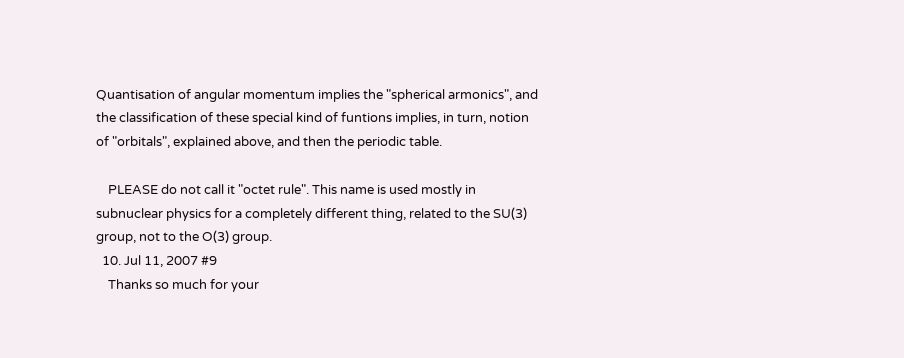Quantisation of angular momentum implies the "spherical armonics", and the classification of these special kind of funtions implies, in turn, notion of "orbitals", explained above, and then the periodic table.

    PLEASE do not call it "octet rule". This name is used mostly in subnuclear physics for a completely different thing, related to the SU(3) group, not to the O(3) group.
  10. Jul 11, 2007 #9
    Thanks so much for your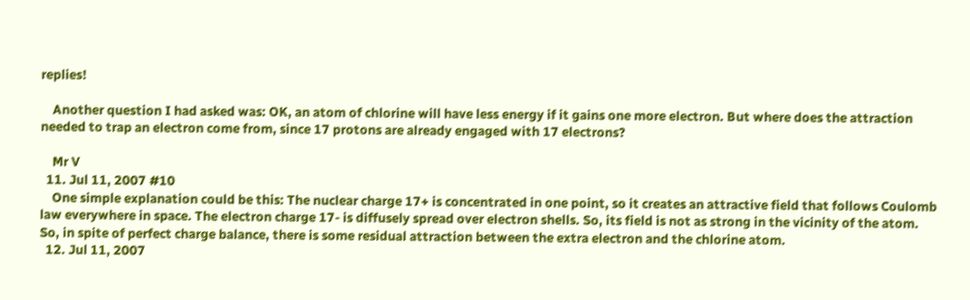replies!

    Another question I had asked was: OK, an atom of chlorine will have less energy if it gains one more electron. But where does the attraction needed to trap an electron come from, since 17 protons are already engaged with 17 electrons?

    Mr V
  11. Jul 11, 2007 #10
    One simple explanation could be this: The nuclear charge 17+ is concentrated in one point, so it creates an attractive field that follows Coulomb law everywhere in space. The electron charge 17- is diffusely spread over electron shells. So, its field is not as strong in the vicinity of the atom. So, in spite of perfect charge balance, there is some residual attraction between the extra electron and the chlorine atom.
  12. Jul 11, 2007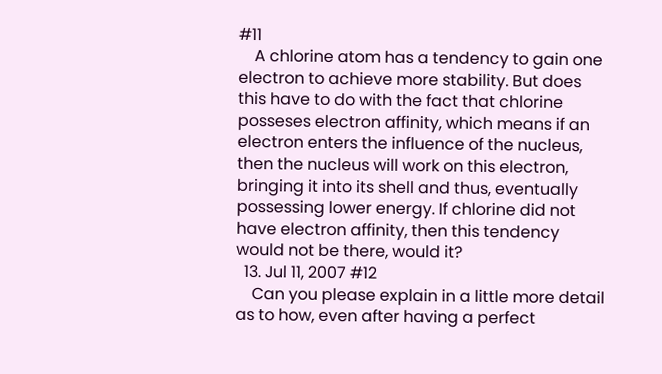#11
    A chlorine atom has a tendency to gain one electron to achieve more stability. But does this have to do with the fact that chlorine posseses electron affinity, which means if an electron enters the influence of the nucleus, then the nucleus will work on this electron, bringing it into its shell and thus, eventually possessing lower energy. If chlorine did not have electron affinity, then this tendency would not be there, would it?
  13. Jul 11, 2007 #12
    Can you please explain in a little more detail as to how, even after having a perfect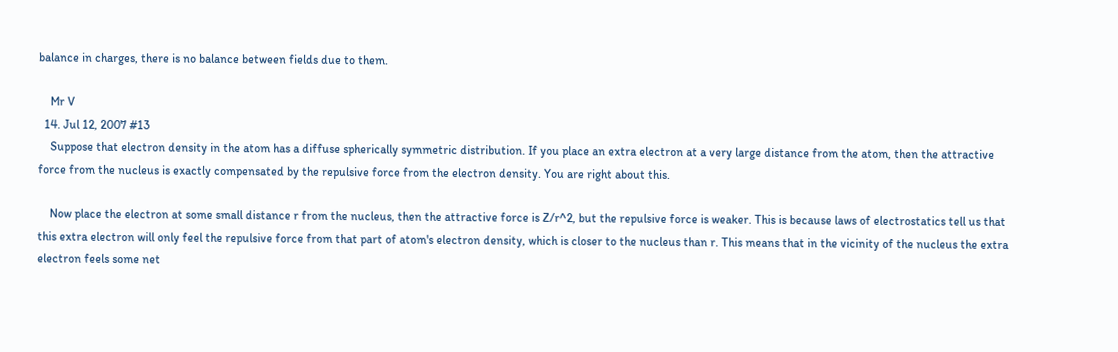balance in charges, there is no balance between fields due to them.

    Mr V
  14. Jul 12, 2007 #13
    Suppose that electron density in the atom has a diffuse spherically symmetric distribution. If you place an extra electron at a very large distance from the atom, then the attractive force from the nucleus is exactly compensated by the repulsive force from the electron density. You are right about this.

    Now place the electron at some small distance r from the nucleus, then the attractive force is Z/r^2, but the repulsive force is weaker. This is because laws of electrostatics tell us that this extra electron will only feel the repulsive force from that part of atom's electron density, which is closer to the nucleus than r. This means that in the vicinity of the nucleus the extra electron feels some net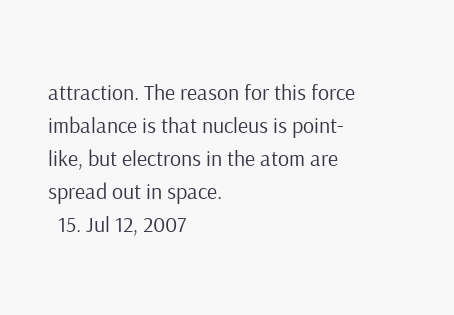attraction. The reason for this force imbalance is that nucleus is point-like, but electrons in the atom are spread out in space.
  15. Jul 12, 2007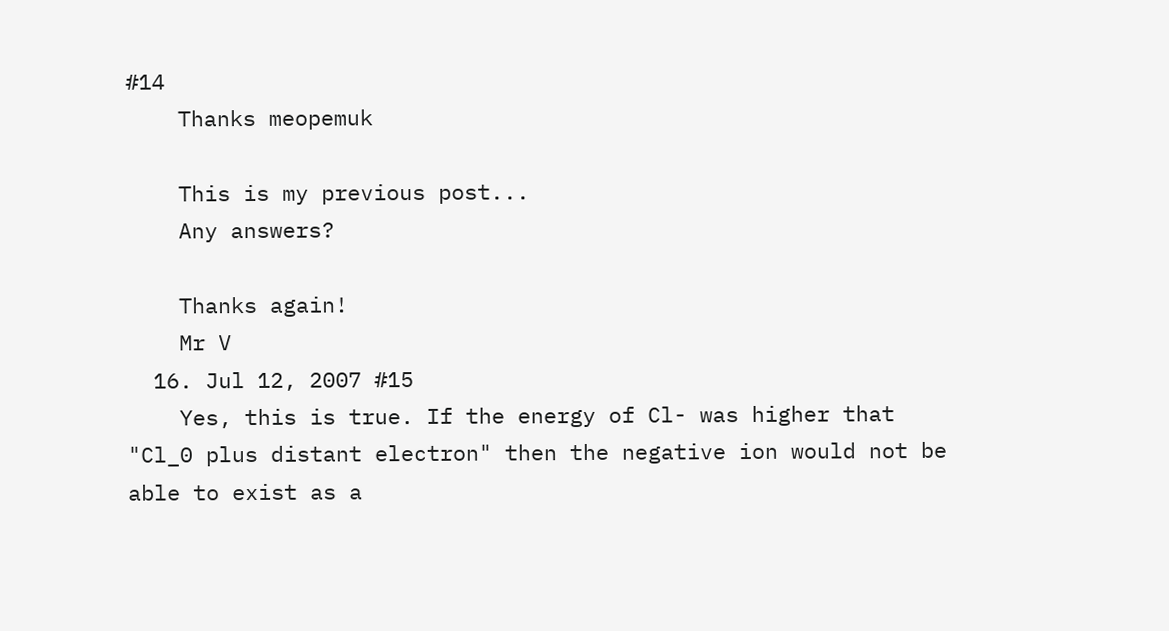#14
    Thanks meopemuk

    This is my previous post...
    Any answers?

    Thanks again!
    Mr V
  16. Jul 12, 2007 #15
    Yes, this is true. If the energy of Cl- was higher that "Cl_0 plus distant electron" then the negative ion would not be able to exist as a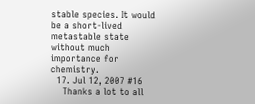stable species. It would be a short-lived metastable state without much importance for chemistry.
  17. Jul 12, 2007 #16
    Thanks a lot to all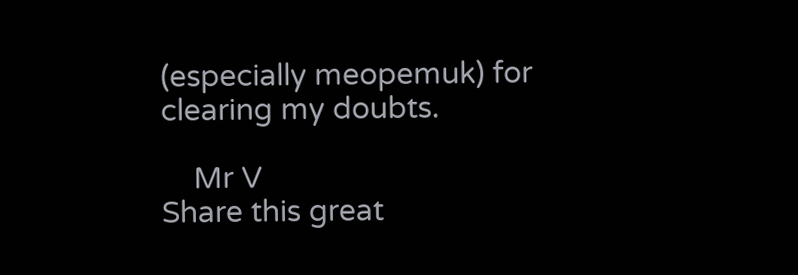(especially meopemuk) for clearing my doubts.

    Mr V
Share this great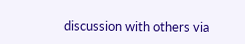discussion with others via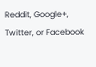Reddit, Google+, Twitter, or Facebook